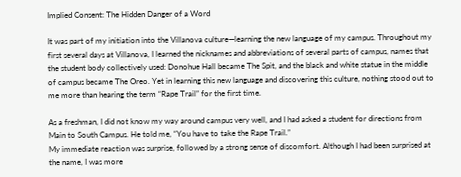Implied Consent: The Hidden Danger of a Word

It was part of my initiation into the Villanova culture—learning the new language of my campus. Throughout my first several days at Villanova, I learned the nicknames and abbreviations of several parts of campus, names that the student body collectively used: Donohue Hall became The Spit, and the black and white statue in the middle of campus became The Oreo. Yet in learning this new language and discovering this culture, nothing stood out to me more than hearing the term “Rape Trail” for the first time.

As a freshman, I did not know my way around campus very well, and I had asked a student for directions from Main to South Campus. He told me, “You have to take the Rape Trail.”
My immediate reaction was surprise, followed by a strong sense of discomfort. Although I had been surprised at the name, I was more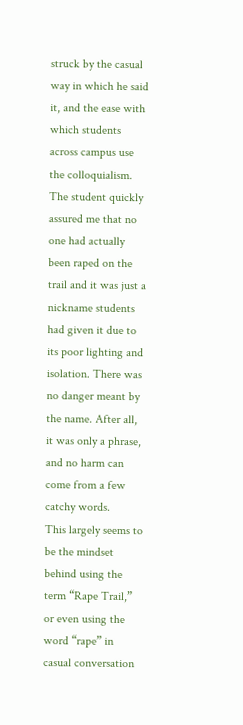struck by the casual way in which he said it, and the ease with which students across campus use the colloquialism. The student quickly assured me that no one had actually been raped on the trail and it was just a nickname students had given it due to its poor lighting and isolation. There was no danger meant by the name. After all, it was only a phrase, and no harm can come from a few catchy words.
This largely seems to be the mindset behind using the term “Rape Trail,” or even using the word “rape” in casual conversation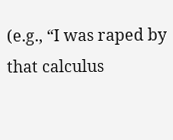(e.g., “I was raped by that calculus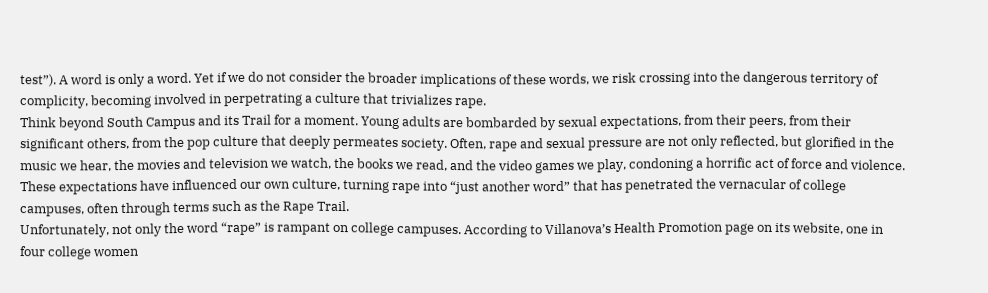test”). A word is only a word. Yet if we do not consider the broader implications of these words, we risk crossing into the dangerous territory of complicity, becoming involved in perpetrating a culture that trivializes rape.
Think beyond South Campus and its Trail for a moment. Young adults are bombarded by sexual expectations, from their peers, from their significant others, from the pop culture that deeply permeates society. Often, rape and sexual pressure are not only reflected, but glorified in the music we hear, the movies and television we watch, the books we read, and the video games we play, condoning a horrific act of force and violence. These expectations have influenced our own culture, turning rape into “just another word” that has penetrated the vernacular of college campuses, often through terms such as the Rape Trail.
Unfortunately, not only the word “rape” is rampant on college campuses. According to Villanova’s Health Promotion page on its website, one in four college women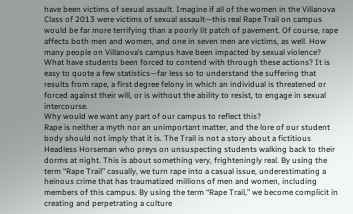have been victims of sexual assault. Imagine if all of the women in the Villanova Class of 2013 were victims of sexual assault—this real Rape Trail on campus would be far more terrifying than a poorly lit patch of pavement. Of course, rape affects both men and women, and one in seven men are victims, as well. How many people on Villanova’s campus have been impacted by sexual violence? What have students been forced to contend with through these actions? It is easy to quote a few statistics—far less so to understand the suffering that results from rape, a first degree felony in which an individual is threatened or forced against their will, or is without the ability to resist, to engage in sexual intercourse.
Why would we want any part of our campus to reflect this?
Rape is neither a myth nor an unimportant matter, and the lore of our student body should not imply that it is. The Trail is not a story about a fictitious Headless Horseman who preys on unsuspecting students walking back to their dorms at night. This is about something very, frighteningly real. By using the term “Rape Trail” casually, we turn rape into a casual issue, underestimating a heinous crime that has traumatized millions of men and women, including members of this campus. By using the term “Rape Trail,” we become complicit in creating and perpetrating a culture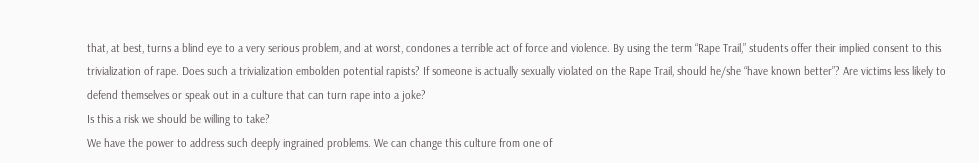that, at best, turns a blind eye to a very serious problem, and at worst, condones a terrible act of force and violence. By using the term “Rape Trail,” students offer their implied consent to this trivialization of rape. Does such a trivialization embolden potential rapists? If someone is actually sexually violated on the Rape Trail, should he/she “have known better”? Are victims less likely to defend themselves or speak out in a culture that can turn rape into a joke?
Is this a risk we should be willing to take?
We have the power to address such deeply ingrained problems. We can change this culture from one of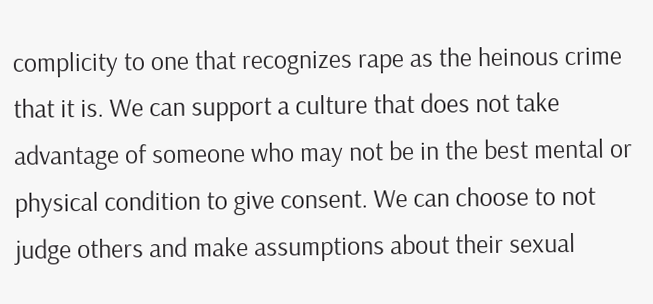complicity to one that recognizes rape as the heinous crime that it is. We can support a culture that does not take advantage of someone who may not be in the best mental or physical condition to give consent. We can choose to not judge others and make assumptions about their sexual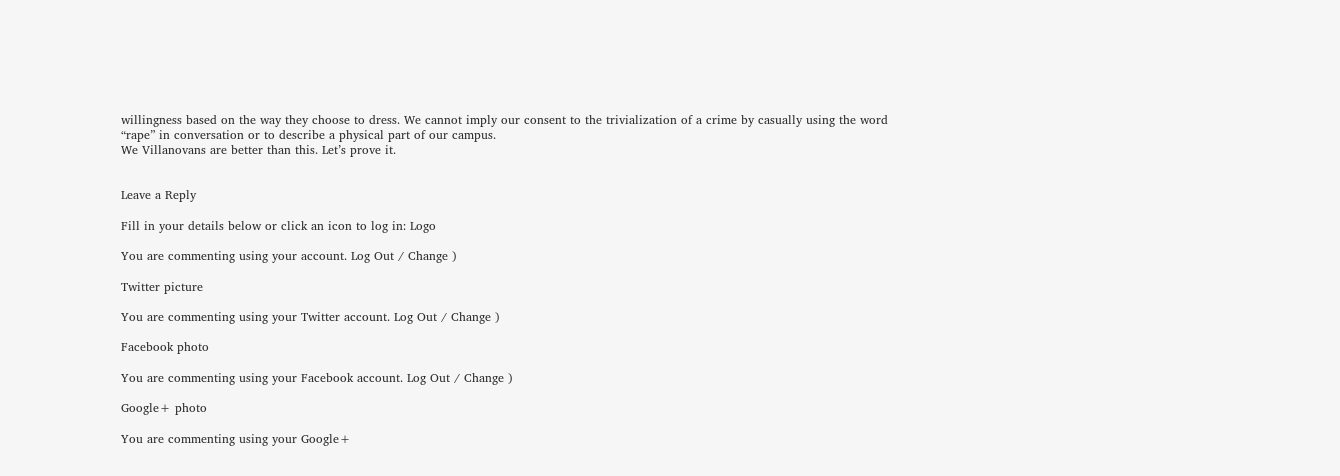willingness based on the way they choose to dress. We cannot imply our consent to the trivialization of a crime by casually using the word “rape” in conversation or to describe a physical part of our campus.
We Villanovans are better than this. Let’s prove it.


Leave a Reply

Fill in your details below or click an icon to log in: Logo

You are commenting using your account. Log Out / Change )

Twitter picture

You are commenting using your Twitter account. Log Out / Change )

Facebook photo

You are commenting using your Facebook account. Log Out / Change )

Google+ photo

You are commenting using your Google+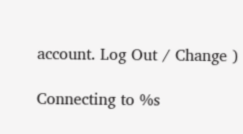account. Log Out / Change )

Connecting to %s